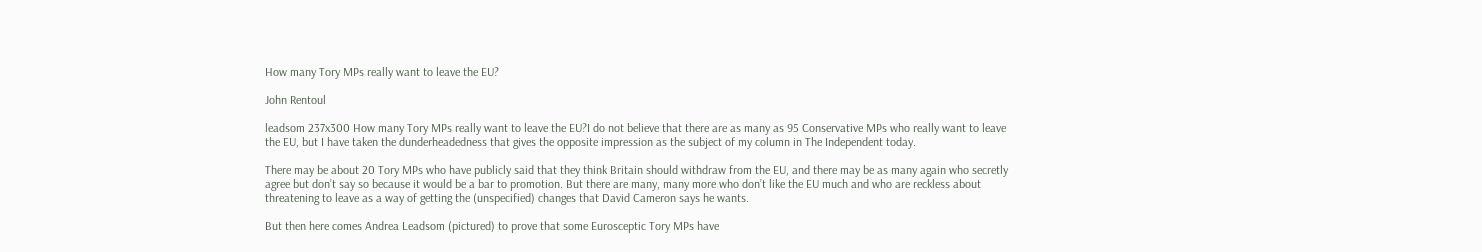How many Tory MPs really want to leave the EU?

John Rentoul

leadsom 237x300 How many Tory MPs really want to leave the EU?I do not believe that there are as many as 95 Conservative MPs who really want to leave the EU, but I have taken the dunderheadedness that gives the opposite impression as the subject of my column in The Independent today.

There may be about 20 Tory MPs who have publicly said that they think Britain should withdraw from the EU, and there may be as many again who secretly agree but don’t say so because it would be a bar to promotion. But there are many, many more who don’t like the EU much and who are reckless about threatening to leave as a way of getting the (unspecified) changes that David Cameron says he wants.

But then here comes Andrea Leadsom (pictured) to prove that some Eurosceptic Tory MPs have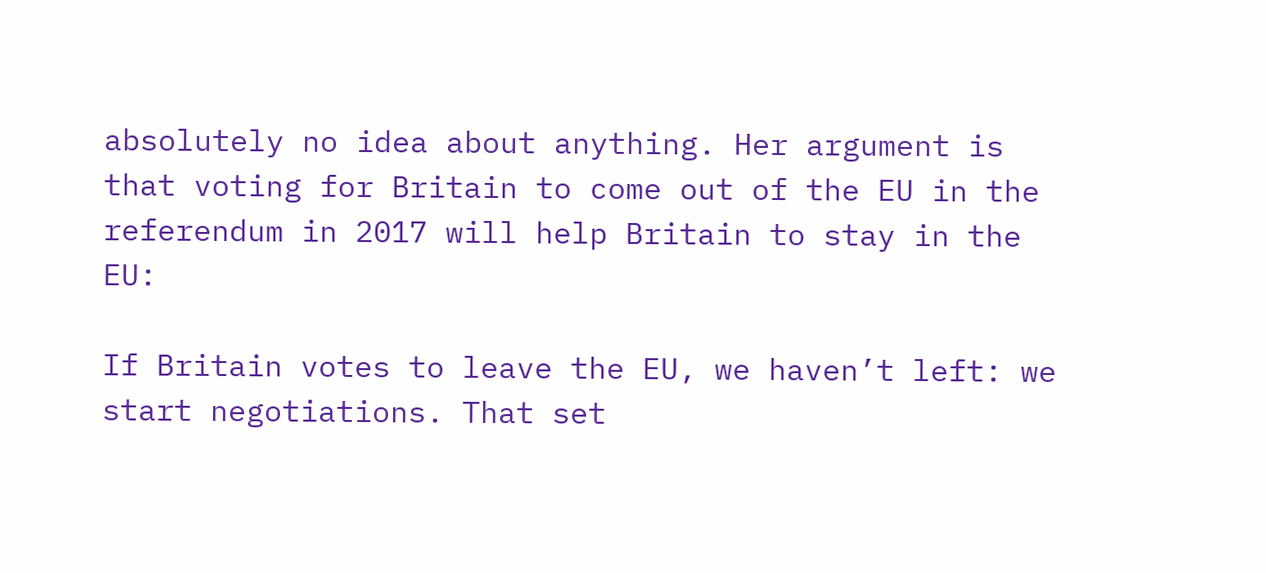absolutely no idea about anything. Her argument is that voting for Britain to come out of the EU in the referendum in 2017 will help Britain to stay in the EU:

If Britain votes to leave the EU, we haven’t left: we start negotiations. That set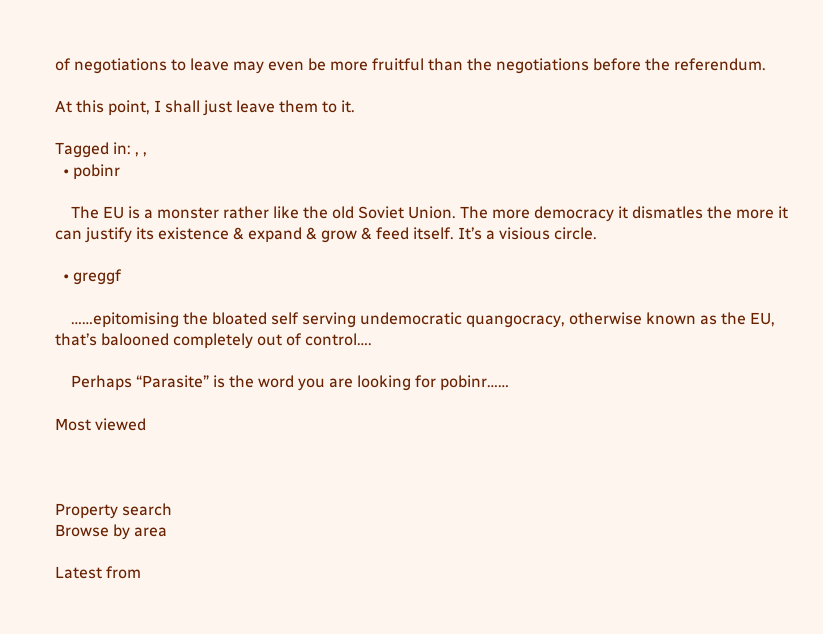of negotiations to leave may even be more fruitful than the negotiations before the referendum.

At this point, I shall just leave them to it.

Tagged in: , ,
  • pobinr

    The EU is a monster rather like the old Soviet Union. The more democracy it dismatles the more it can justify its existence & expand & grow & feed itself. It’s a visious circle.

  • greggf

    ……epitomising the bloated self serving undemocratic quangocracy, otherwise known as the EU, that’s balooned completely out of control….

    Perhaps “Parasite” is the word you are looking for pobinr……

Most viewed



Property search
Browse by area

Latest from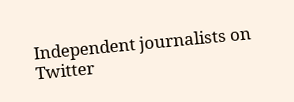Independent journalists on Twitter